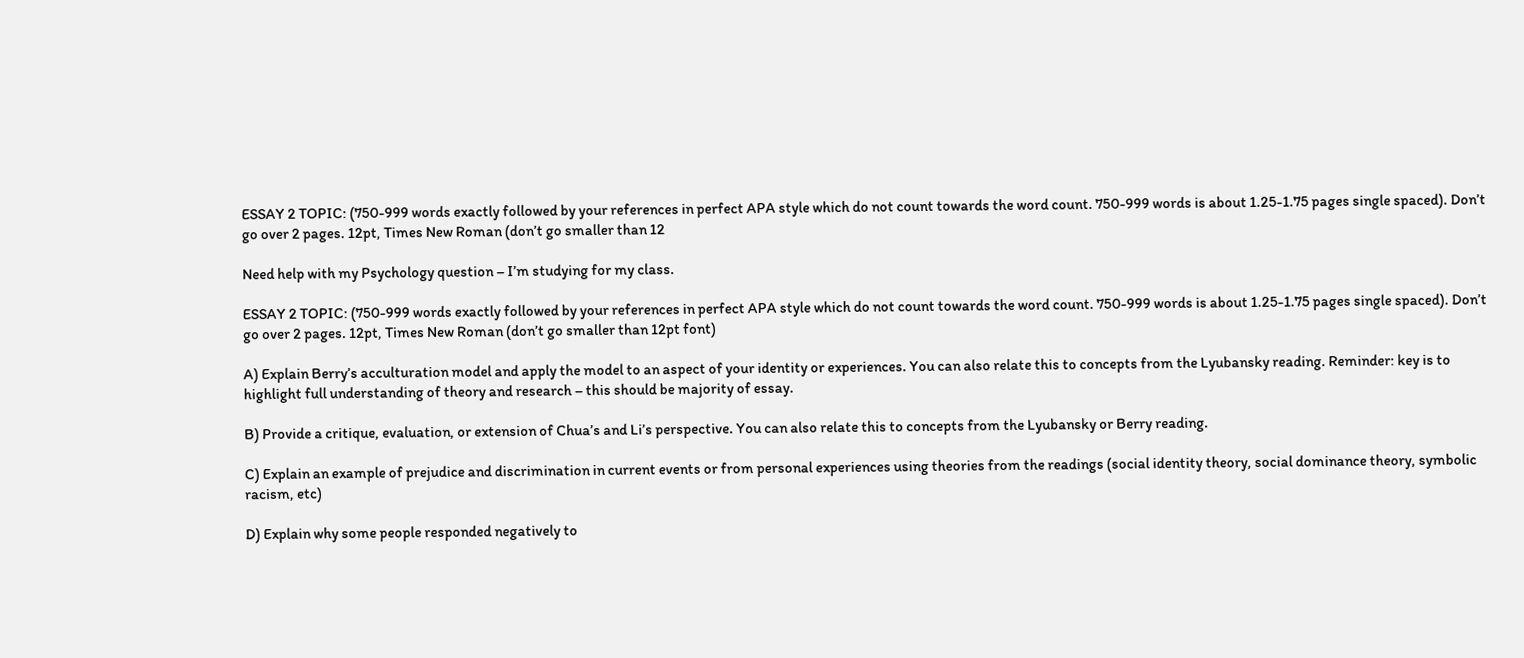ESSAY 2 TOPIC: (750-999 words exactly followed by your references in perfect APA style which do not count towards the word count. 750-999 words is about 1.25-1.75 pages single spaced). Don’t go over 2 pages. 12pt, Times New Roman (don’t go smaller than 12

Need help with my Psychology question – I’m studying for my class.

ESSAY 2 TOPIC: (750-999 words exactly followed by your references in perfect APA style which do not count towards the word count. 750-999 words is about 1.25-1.75 pages single spaced). Don’t go over 2 pages. 12pt, Times New Roman (don’t go smaller than 12pt font)

A) Explain Berry’s acculturation model and apply the model to an aspect of your identity or experiences. You can also relate this to concepts from the Lyubansky reading. Reminder: key is to highlight full understanding of theory and research – this should be majority of essay.

B) Provide a critique, evaluation, or extension of Chua’s and Li’s perspective. You can also relate this to concepts from the Lyubansky or Berry reading.

C) Explain an example of prejudice and discrimination in current events or from personal experiences using theories from the readings (social identity theory, social dominance theory, symbolic racism, etc)

D) Explain why some people responded negatively to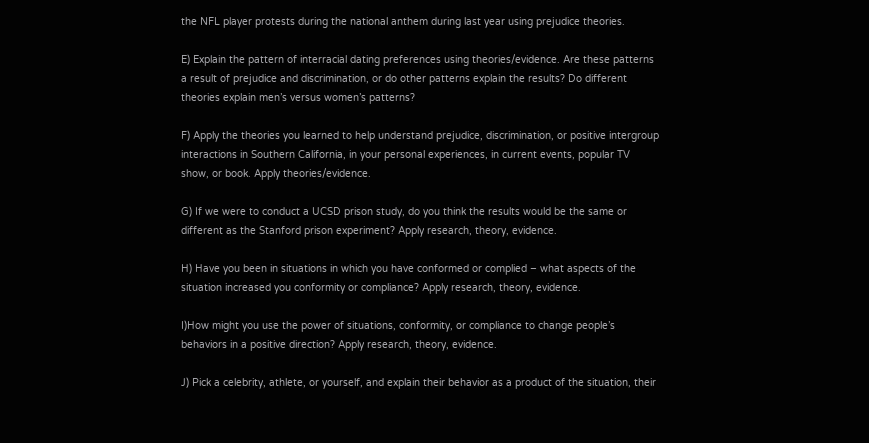the NFL player protests during the national anthem during last year using prejudice theories.

E) Explain the pattern of interracial dating preferences using theories/evidence. Are these patterns a result of prejudice and discrimination, or do other patterns explain the results? Do different theories explain men’s versus women’s patterns?

F) Apply the theories you learned to help understand prejudice, discrimination, or positive intergroup interactions in Southern California, in your personal experiences, in current events, popular TV show, or book. Apply theories/evidence.

G) If we were to conduct a UCSD prison study, do you think the results would be the same or different as the Stanford prison experiment? Apply research, theory, evidence.

H) Have you been in situations in which you have conformed or complied – what aspects of the situation increased you conformity or compliance? Apply research, theory, evidence.

I)How might you use the power of situations, conformity, or compliance to change people’s behaviors in a positive direction? Apply research, theory, evidence.

J) Pick a celebrity, athlete, or yourself, and explain their behavior as a product of the situation, their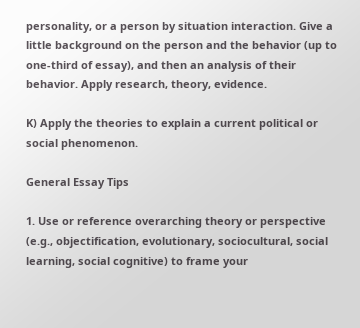personality, or a person by situation interaction. Give a little background on the person and the behavior (up to one-third of essay), and then an analysis of their behavior. Apply research, theory, evidence.

K) Apply the theories to explain a current political or social phenomenon.

General Essay Tips

1. Use or reference overarching theory or perspective (e.g., objectification, evolutionary, sociocultural, social learning, social cognitive) to frame your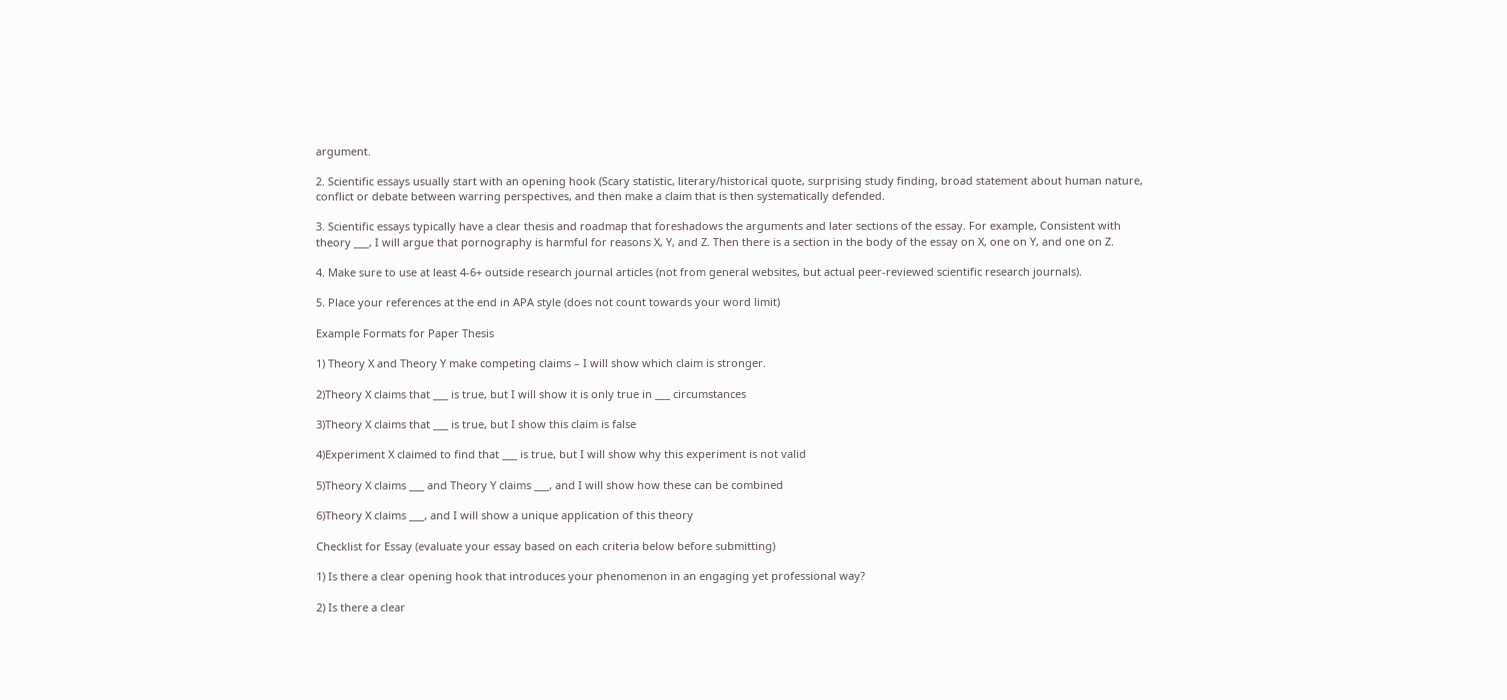argument.

2. Scientific essays usually start with an opening hook (Scary statistic, literary/historical quote, surprising study finding, broad statement about human nature, conflict or debate between warring perspectives, and then make a claim that is then systematically defended.

3. Scientific essays typically have a clear thesis and roadmap that foreshadows the arguments and later sections of the essay. For example, Consistent with theory ___, I will argue that pornography is harmful for reasons X, Y, and Z. Then there is a section in the body of the essay on X, one on Y, and one on Z.

4. Make sure to use at least 4-6+ outside research journal articles (not from general websites, but actual peer-reviewed scientific research journals).

5. Place your references at the end in APA style (does not count towards your word limit)

Example Formats for Paper Thesis

1) Theory X and Theory Y make competing claims – I will show which claim is stronger.

2)Theory X claims that ___ is true, but I will show it is only true in ___ circumstances

3)Theory X claims that ___ is true, but I show this claim is false

4)Experiment X claimed to find that ___ is true, but I will show why this experiment is not valid

5)Theory X claims ___ and Theory Y claims ___, and I will show how these can be combined

6)Theory X claims ___, and I will show a unique application of this theory

Checklist for Essay (evaluate your essay based on each criteria below before submitting)

1) Is there a clear opening hook that introduces your phenomenon in an engaging yet professional way?

2) Is there a clear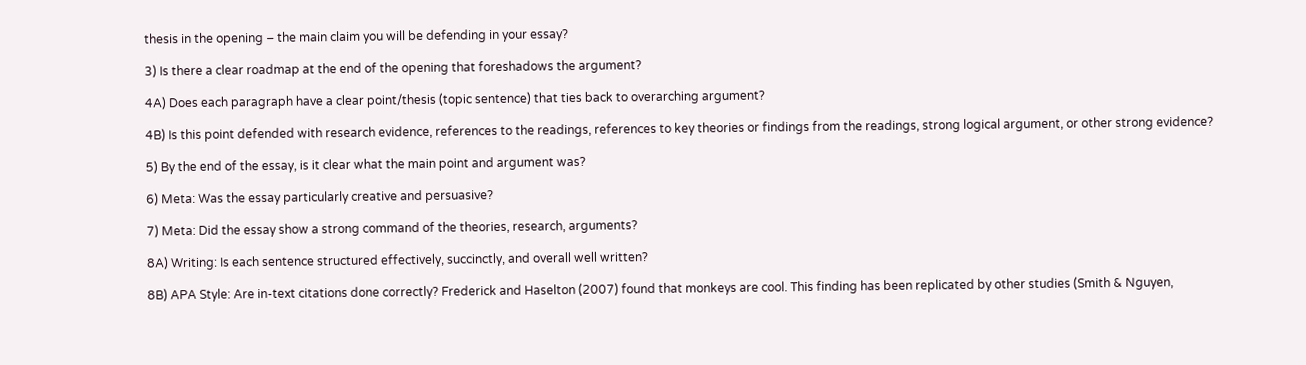thesis in the opening – the main claim you will be defending in your essay?

3) Is there a clear roadmap at the end of the opening that foreshadows the argument?

4A) Does each paragraph have a clear point/thesis (topic sentence) that ties back to overarching argument?

4B) Is this point defended with research evidence, references to the readings, references to key theories or findings from the readings, strong logical argument, or other strong evidence?

5) By the end of the essay, is it clear what the main point and argument was?

6) Meta: Was the essay particularly creative and persuasive?

7) Meta: Did the essay show a strong command of the theories, research, arguments?

8A) Writing: Is each sentence structured effectively, succinctly, and overall well written?

8B) APA Style: Are in-text citations done correctly? Frederick and Haselton (2007) found that monkeys are cool. This finding has been replicated by other studies (Smith & Nguyen,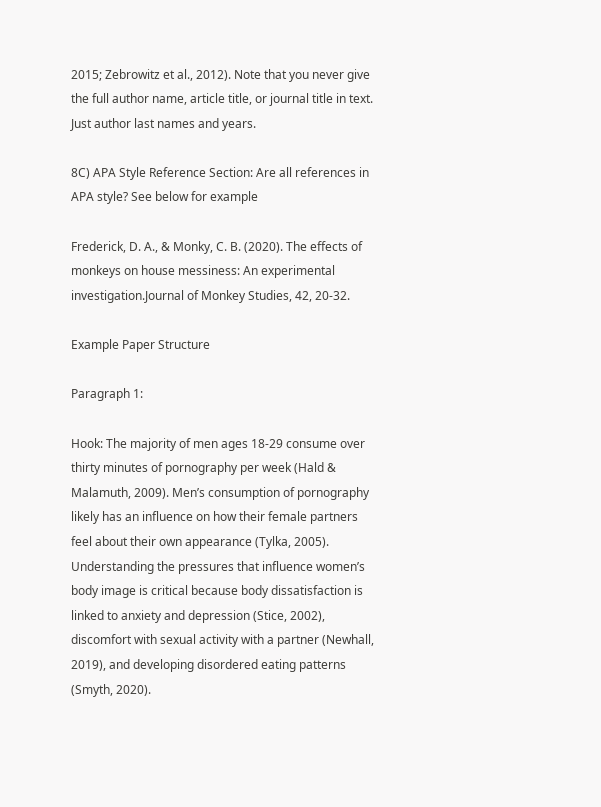2015; Zebrowitz et al., 2012). Note that you never give the full author name, article title, or journal title in text. Just author last names and years.

8C) APA Style Reference Section: Are all references in APA style? See below for example

Frederick, D. A., & Monky, C. B. (2020). The effects of monkeys on house messiness: An experimental investigation.Journal of Monkey Studies, 42, 20-32.

Example Paper Structure

Paragraph 1:

Hook: The majority of men ages 18-29 consume over thirty minutes of pornography per week (Hald & Malamuth, 2009). Men’s consumption of pornography likely has an influence on how their female partners feel about their own appearance (Tylka, 2005). Understanding the pressures that influence women’s body image is critical because body dissatisfaction is linked to anxiety and depression (Stice, 2002), discomfort with sexual activity with a partner (Newhall, 2019), and developing disordered eating patterns (Smyth, 2020).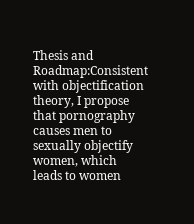Thesis and Roadmap:Consistent with objectification theory, I propose that pornography causes men to sexually objectify women, which leads to women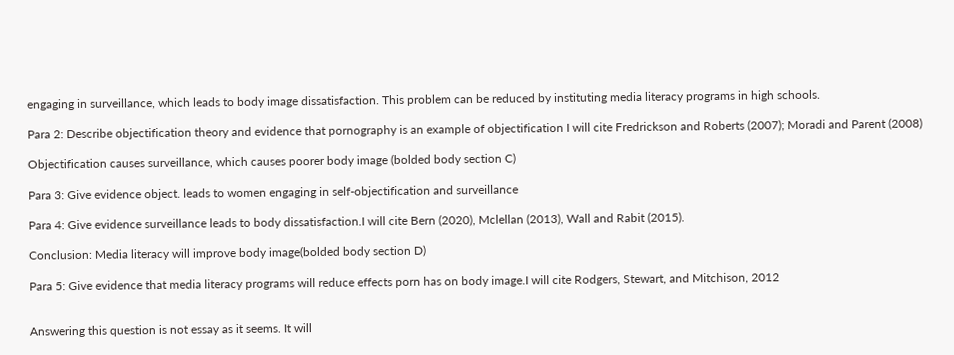engaging in surveillance, which leads to body image dissatisfaction. This problem can be reduced by instituting media literacy programs in high schools.

Para 2: Describe objectification theory and evidence that pornography is an example of objectification I will cite Fredrickson and Roberts (2007); Moradi and Parent (2008)

Objectification causes surveillance, which causes poorer body image (bolded body section C)

Para 3: Give evidence object. leads to women engaging in self-objectification and surveillance

Para 4: Give evidence surveillance leads to body dissatisfaction.I will cite Bern (2020), Mclellan (2013), Wall and Rabit (2015).

Conclusion: Media literacy will improve body image(bolded body section D)

Para 5: Give evidence that media literacy programs will reduce effects porn has on body image.I will cite Rodgers, Stewart, and Mitchison, 2012


Answering this question is not essay as it seems. It will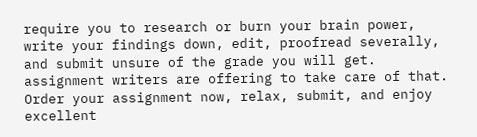require you to research or burn your brain power, write your findings down, edit, proofread severally, and submit unsure of the grade you will get. assignment writers are offering to take care of that. Order your assignment now, relax, submit, and enjoy excellent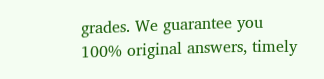grades. We guarantee you 100% original answers, timely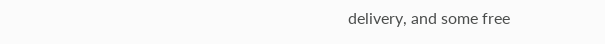delivery, and some free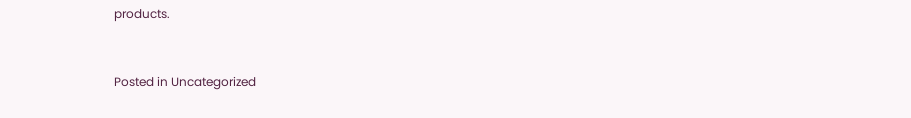products.



Posted in Uncategorized